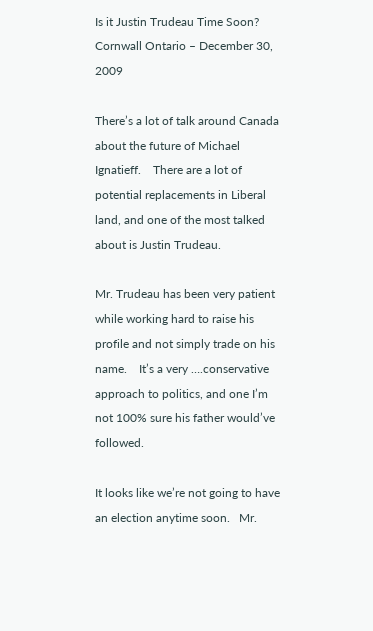Is it Justin Trudeau Time Soon? Cornwall Ontario – December 30, 2009

There’s a lot of talk around Canada about the future of Michael Ignatieff.    There are a lot of potential replacements in Liberal land, and one of the most talked about is Justin Trudeau.

Mr. Trudeau has been very patient while working hard to raise his profile and not simply trade on his name.    It’s a very ….conservative approach to politics, and one I’m not 100% sure his father would’ve followed.

It looks like we’re not going to have an election anytime soon.   Mr.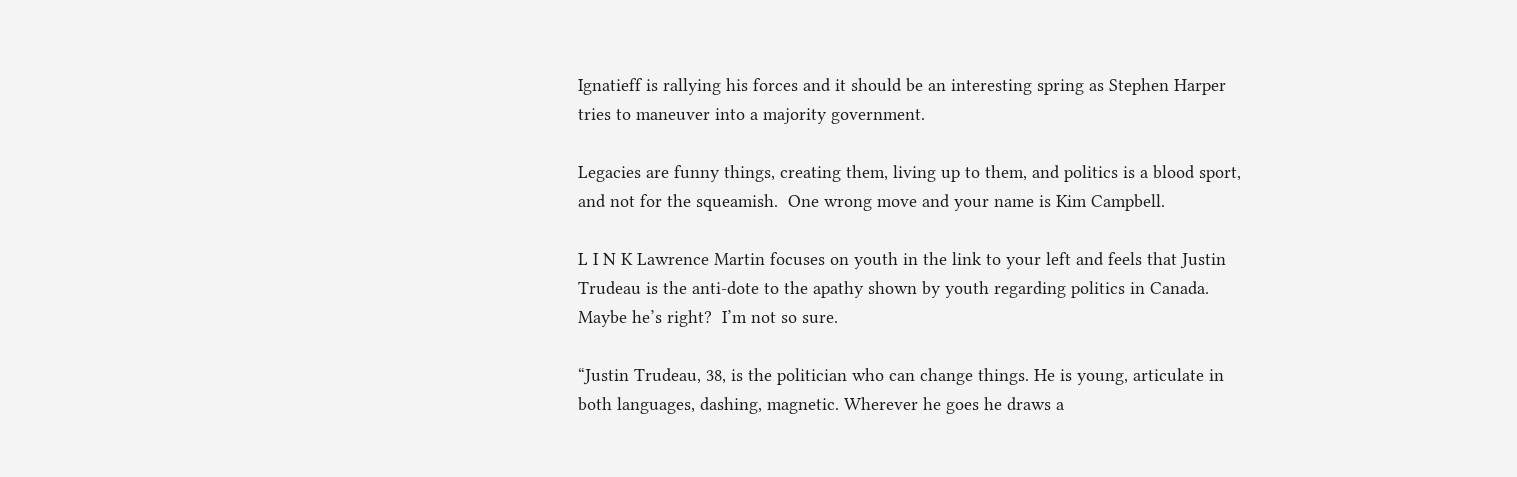Ignatieff is rallying his forces and it should be an interesting spring as Stephen Harper tries to maneuver into a majority government.

Legacies are funny things, creating them, living up to them, and politics is a blood sport, and not for the squeamish.  One wrong move and your name is Kim Campbell.

L I N K Lawrence Martin focuses on youth in the link to your left and feels that Justin Trudeau is the anti-dote to the apathy shown by youth regarding politics in Canada.   Maybe he’s right?  I’m not so sure.

“Justin Trudeau, 38, is the politician who can change things. He is young, articulate in both languages, dashing, magnetic. Wherever he goes he draws a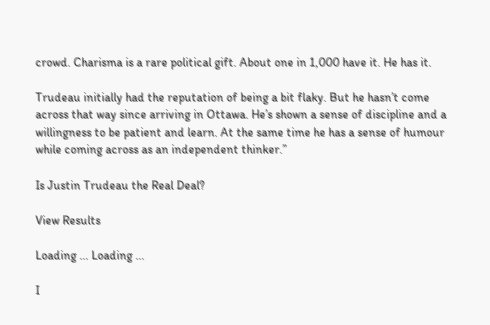crowd. Charisma is a rare political gift. About one in 1,000 have it. He has it.

Trudeau initially had the reputation of being a bit flaky. But he hasn’t come across that way since arriving in Ottawa. He’s shown a sense of discipline and a willingness to be patient and learn. At the same time he has a sense of humour while coming across as an independent thinker.”

Is Justin Trudeau the Real Deal?

View Results

Loading ... Loading ...

I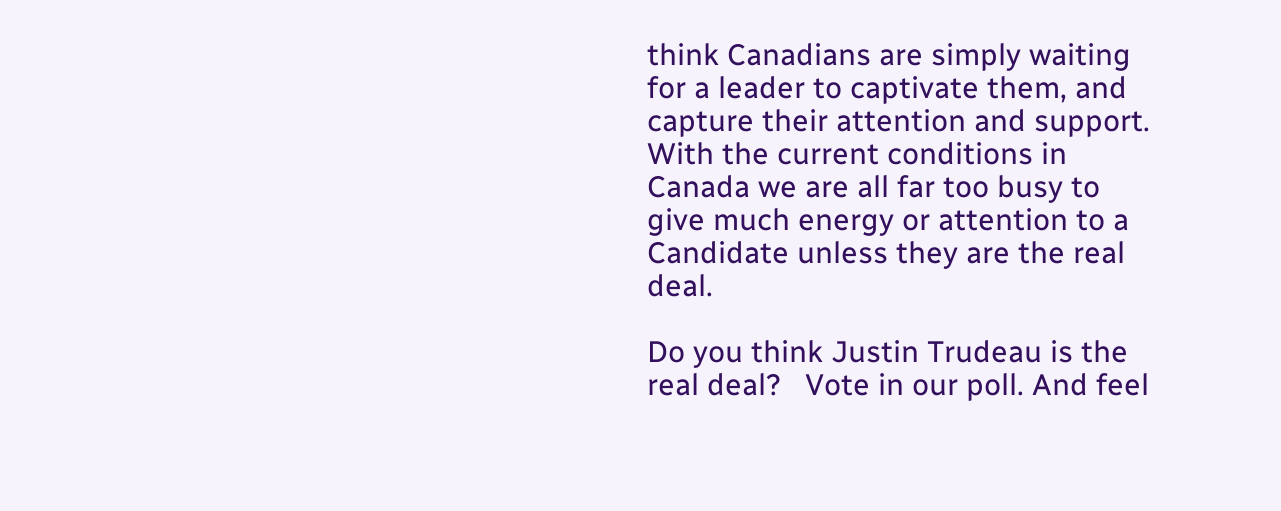think Canadians are simply waiting for a leader to captivate them, and capture their attention and support.   With the current conditions in Canada we are all far too busy to give much energy or attention to a Candidate unless they are the real deal.

Do you think Justin Trudeau is the real deal?   Vote in our poll. And feel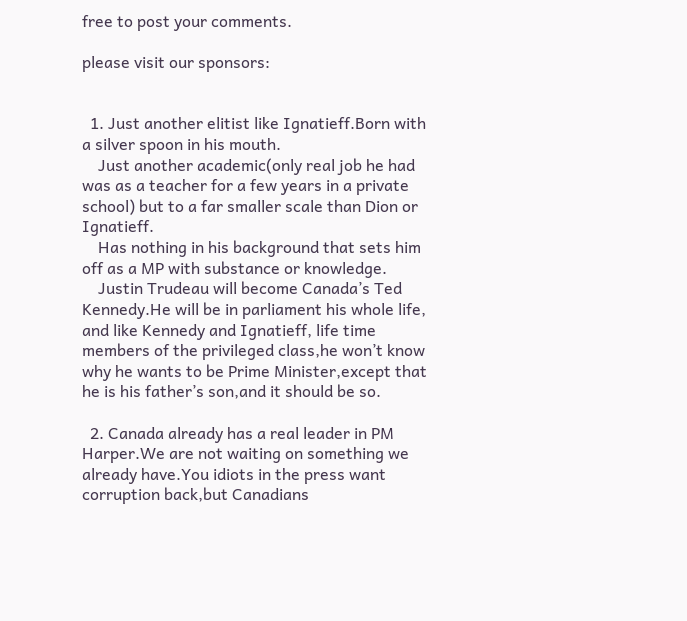free to post your comments.

please visit our sponsors:


  1. Just another elitist like Ignatieff.Born with a silver spoon in his mouth.
    Just another academic(only real job he had was as a teacher for a few years in a private school) but to a far smaller scale than Dion or Ignatieff.
    Has nothing in his background that sets him off as a MP with substance or knowledge.
    Justin Trudeau will become Canada’s Ted Kennedy.He will be in parliament his whole life, and like Kennedy and Ignatieff, life time members of the privileged class,he won’t know why he wants to be Prime Minister,except that he is his father’s son,and it should be so.

  2. Canada already has a real leader in PM Harper.We are not waiting on something we already have.You idiots in the press want corruption back,but Canadians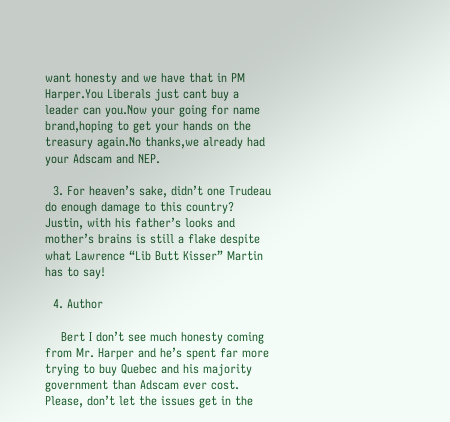want honesty and we have that in PM Harper.You Liberals just cant buy a leader can you.Now your going for name brand,hoping to get your hands on the treasury again.No thanks,we already had your Adscam and NEP.

  3. For heaven’s sake, didn’t one Trudeau do enough damage to this country? Justin, with his father’s looks and mother’s brains is still a flake despite what Lawrence “Lib Butt Kisser” Martin has to say!

  4. Author

    Bert I don’t see much honesty coming from Mr. Harper and he’s spent far more trying to buy Quebec and his majority government than Adscam ever cost. Please, don’t let the issues get in the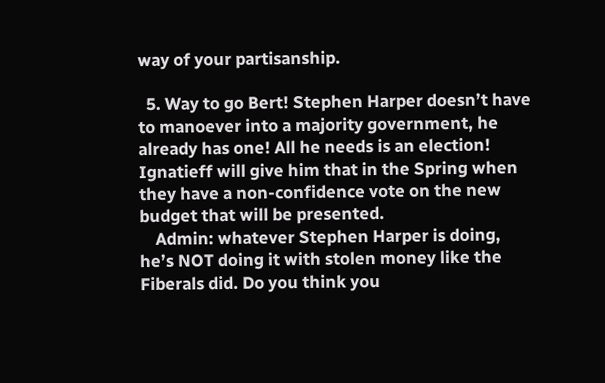way of your partisanship.

  5. Way to go Bert! Stephen Harper doesn’t have to manoever into a majority government, he already has one! All he needs is an election! Ignatieff will give him that in the Spring when they have a non-confidence vote on the new budget that will be presented.
    Admin: whatever Stephen Harper is doing, he’s NOT doing it with stolen money like the Fiberals did. Do you think you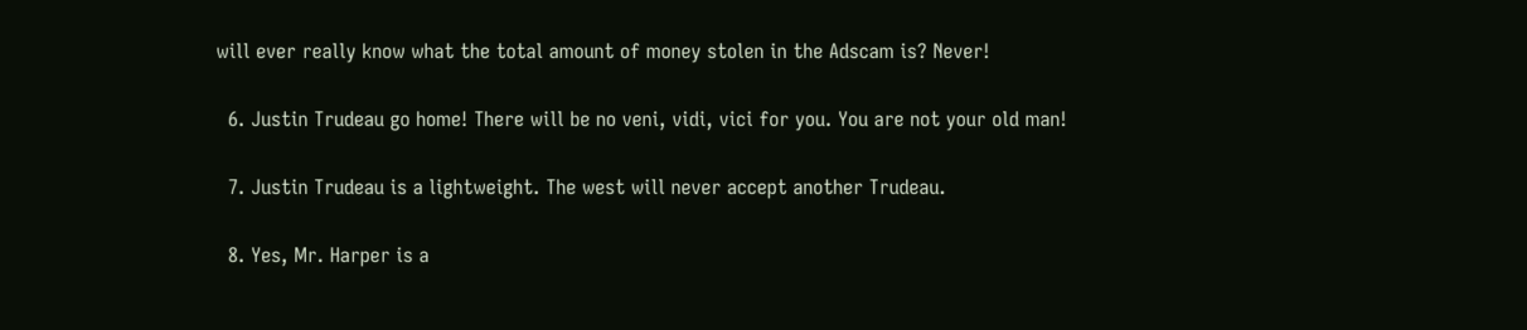will ever really know what the total amount of money stolen in the Adscam is? Never!

  6. Justin Trudeau go home! There will be no veni, vidi, vici for you. You are not your old man!

  7. Justin Trudeau is a lightweight. The west will never accept another Trudeau.

  8. Yes, Mr. Harper is a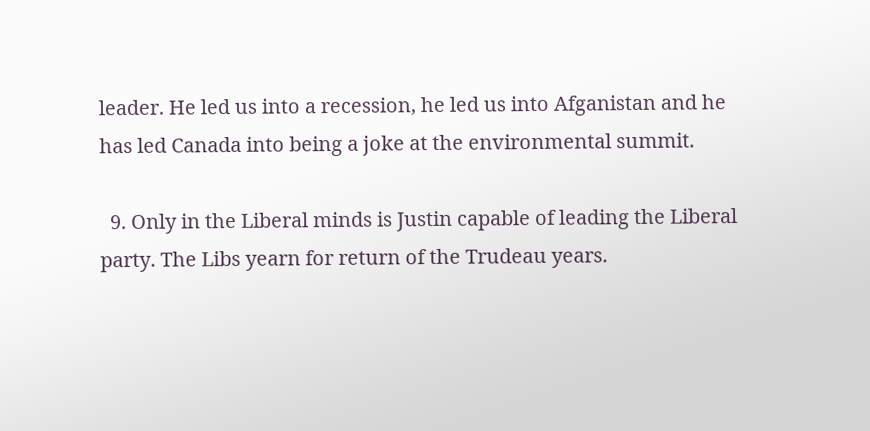leader. He led us into a recession, he led us into Afganistan and he has led Canada into being a joke at the environmental summit.

  9. Only in the Liberal minds is Justin capable of leading the Liberal party. The Libs yearn for return of the Trudeau years.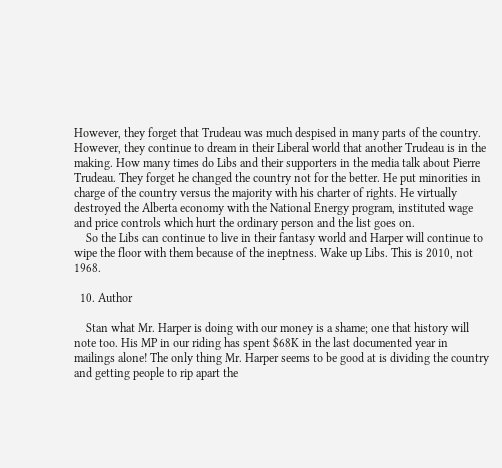However, they forget that Trudeau was much despised in many parts of the country. However, they continue to dream in their Liberal world that another Trudeau is in the making. How many times do Libs and their supporters in the media talk about Pierre Trudeau. They forget he changed the country not for the better. He put minorities in charge of the country versus the majority with his charter of rights. He virtually destroyed the Alberta economy with the National Energy program, instituted wage and price controls which hurt the ordinary person and the list goes on.
    So the Libs can continue to live in their fantasy world and Harper will continue to wipe the floor with them because of the ineptness. Wake up Libs. This is 2010, not 1968.

  10. Author

    Stan what Mr. Harper is doing with our money is a shame; one that history will note too. His MP in our riding has spent $68K in the last documented year in mailings alone! The only thing Mr. Harper seems to be good at is dividing the country and getting people to rip apart the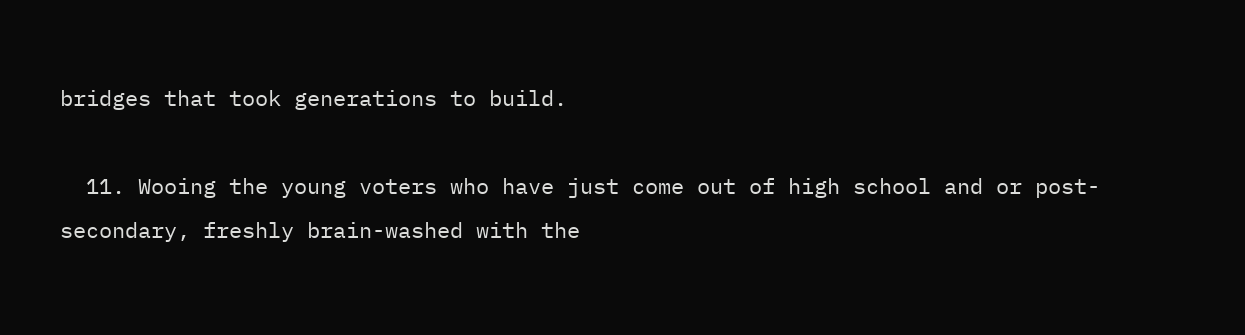bridges that took generations to build.

  11. Wooing the young voters who have just come out of high school and or post-secondary, freshly brain-washed with the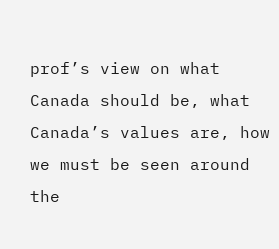prof’s view on what Canada should be, what Canada’s values are, how we must be seen around the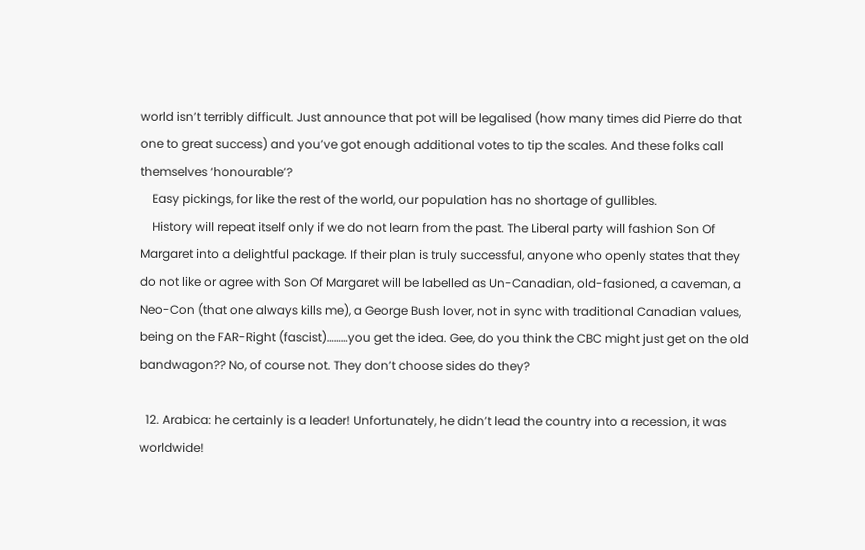world isn’t terribly difficult. Just announce that pot will be legalised (how many times did Pierre do that one to great success) and you’ve got enough additional votes to tip the scales. And these folks call themselves ‘honourable’?
    Easy pickings, for like the rest of the world, our population has no shortage of gullibles.
    History will repeat itself only if we do not learn from the past. The Liberal party will fashion Son Of Margaret into a delightful package. If their plan is truly successful, anyone who openly states that they do not like or agree with Son Of Margaret will be labelled as Un-Canadian, old-fasioned, a caveman, a Neo-Con (that one always kills me), a George Bush lover, not in sync with traditional Canadian values, being on the FAR-Right (fascist)………you get the idea. Gee, do you think the CBC might just get on the old bandwagon?? No, of course not. They don’t choose sides do they?

  12. Arabica: he certainly is a leader! Unfortunately, he didn’t lead the country into a recession, it was worldwide!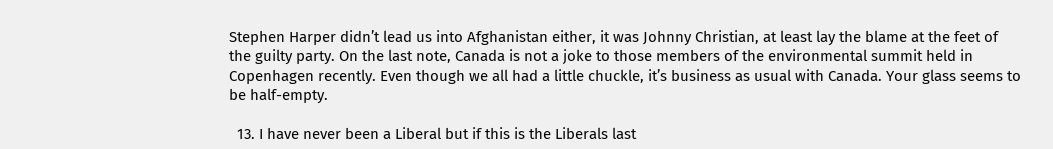Stephen Harper didn’t lead us into Afghanistan either, it was Johnny Christian, at least lay the blame at the feet of the guilty party. On the last note, Canada is not a joke to those members of the environmental summit held in Copenhagen recently. Even though we all had a little chuckle, it’s business as usual with Canada. Your glass seems to be half-empty.

  13. I have never been a Liberal but if this is the Liberals last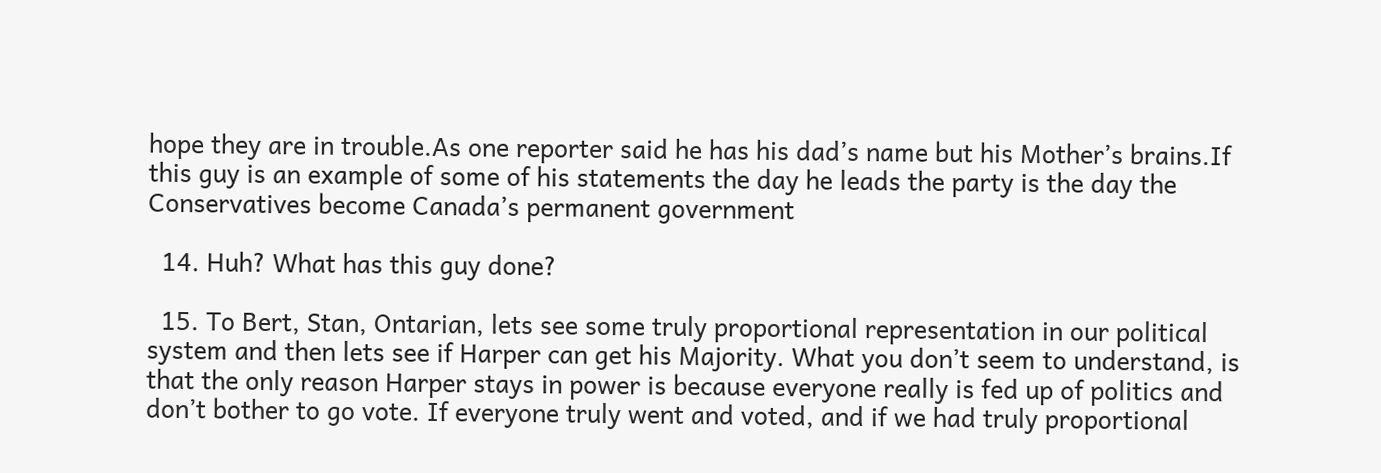hope they are in trouble.As one reporter said he has his dad’s name but his Mother’s brains.If this guy is an example of some of his statements the day he leads the party is the day the Conservatives become Canada’s permanent government

  14. Huh? What has this guy done?

  15. To Bert, Stan, Ontarian, lets see some truly proportional representation in our political system and then lets see if Harper can get his Majority. What you don’t seem to understand, is that the only reason Harper stays in power is because everyone really is fed up of politics and don’t bother to go vote. If everyone truly went and voted, and if we had truly proportional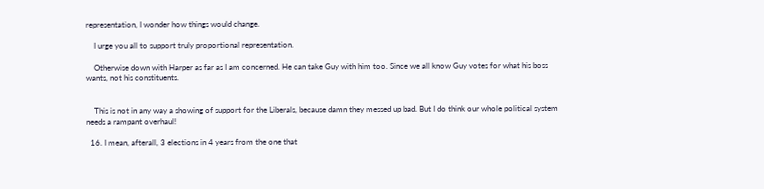representation, I wonder how things would change.

    I urge you all to support truly proportional representation.

    Otherwise down with Harper as far as I am concerned. He can take Guy with him too. Since we all know Guy votes for what his boss wants, not his constituents.


    This is not in any way a showing of support for the Liberals, because damn they messed up bad. But I do think our whole political system needs a rampant overhaul!

  16. I mean, afterall, 3 elections in 4 years from the one that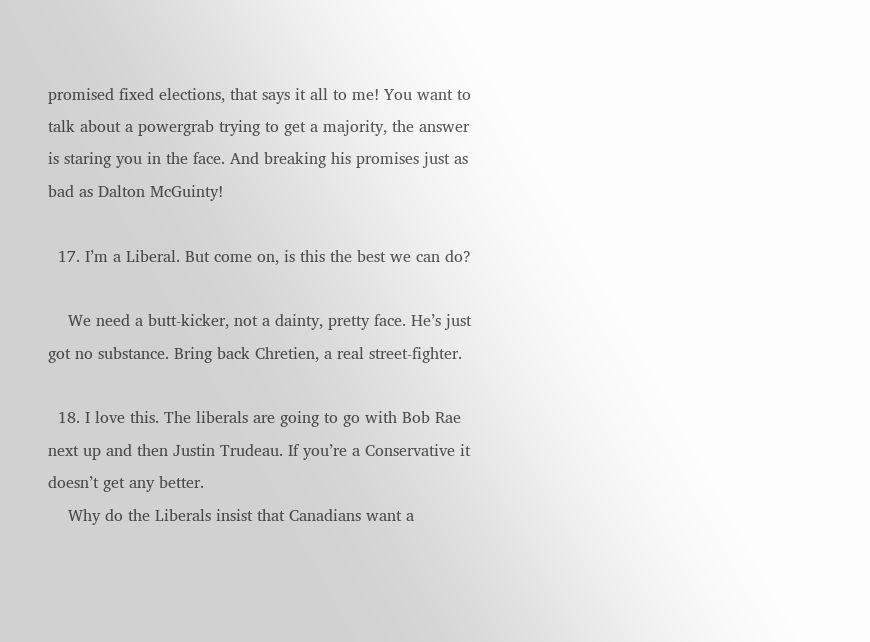promised fixed elections, that says it all to me! You want to talk about a powergrab trying to get a majority, the answer is staring you in the face. And breaking his promises just as bad as Dalton McGuinty!

  17. I’m a Liberal. But come on, is this the best we can do?

    We need a butt-kicker, not a dainty, pretty face. He’s just got no substance. Bring back Chretien, a real street-fighter.

  18. I love this. The liberals are going to go with Bob Rae next up and then Justin Trudeau. If you’re a Conservative it doesn’t get any better.
    Why do the Liberals insist that Canadians want a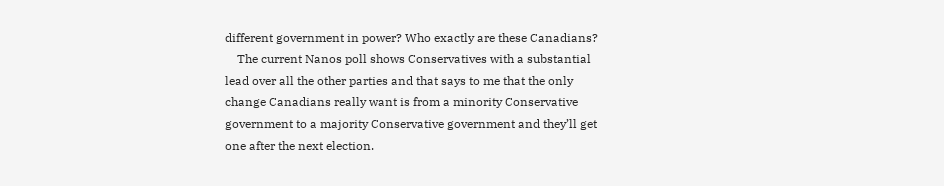different government in power? Who exactly are these Canadians?
    The current Nanos poll shows Conservatives with a substantial lead over all the other parties and that says to me that the only change Canadians really want is from a minority Conservative government to a majority Conservative government and they’ll get one after the next election.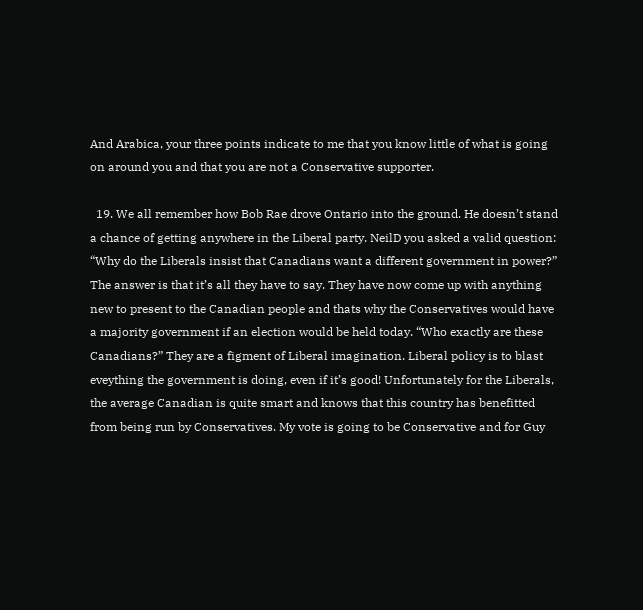And Arabica, your three points indicate to me that you know little of what is going on around you and that you are not a Conservative supporter.

  19. We all remember how Bob Rae drove Ontario into the ground. He doesn’t stand a chance of getting anywhere in the Liberal party. NeilD you asked a valid question: “Why do the Liberals insist that Canadians want a different government in power?” The answer is that it’s all they have to say. They have now come up with anything new to present to the Canadian people and thats why the Conservatives would have a majority government if an election would be held today. “Who exactly are these Canadians?” They are a figment of Liberal imagination. Liberal policy is to blast eveything the government is doing, even if it’s good! Unfortunately for the Liberals, the average Canadian is quite smart and knows that this country has benefitted from being run by Conservatives. My vote is going to be Conservative and for Guy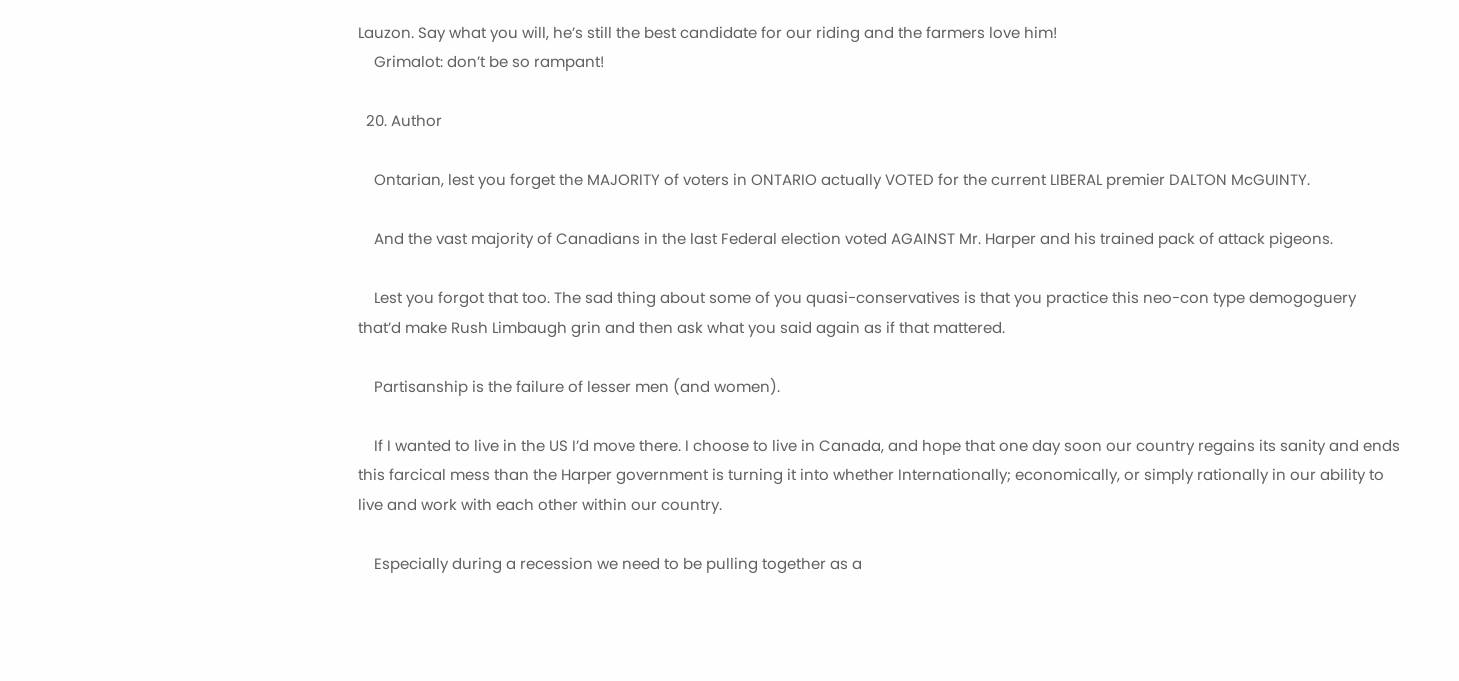Lauzon. Say what you will, he’s still the best candidate for our riding and the farmers love him!
    Grimalot: don’t be so rampant!

  20. Author

    Ontarian, lest you forget the MAJORITY of voters in ONTARIO actually VOTED for the current LIBERAL premier DALTON McGUINTY.

    And the vast majority of Canadians in the last Federal election voted AGAINST Mr. Harper and his trained pack of attack pigeons.

    Lest you forgot that too. The sad thing about some of you quasi-conservatives is that you practice this neo-con type demogoguery that’d make Rush Limbaugh grin and then ask what you said again as if that mattered.

    Partisanship is the failure of lesser men (and women).

    If I wanted to live in the US I’d move there. I choose to live in Canada, and hope that one day soon our country regains its sanity and ends this farcical mess than the Harper government is turning it into whether Internationally; economically, or simply rationally in our ability to live and work with each other within our country.

    Especially during a recession we need to be pulling together as a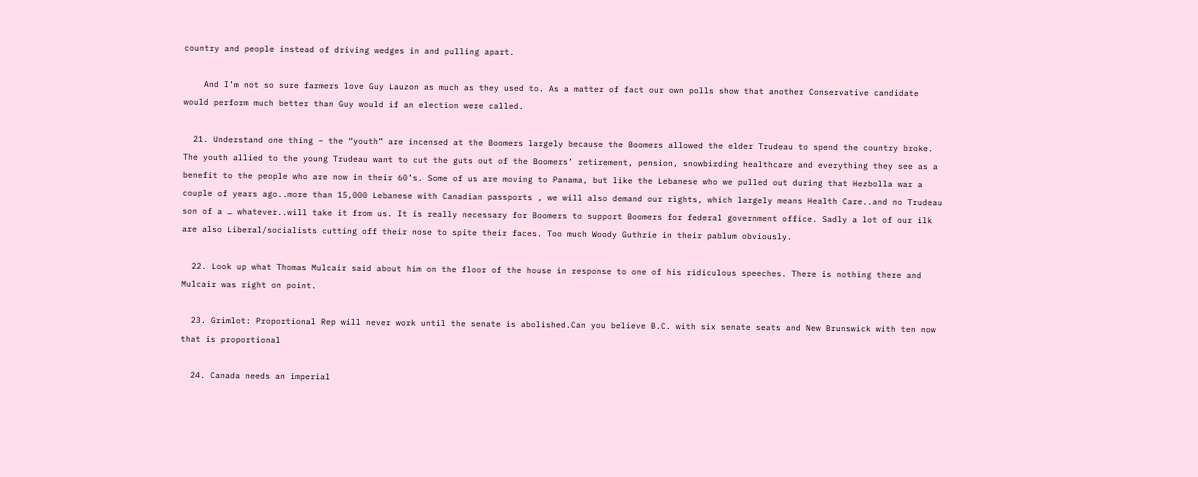country and people instead of driving wedges in and pulling apart.

    And I’m not so sure farmers love Guy Lauzon as much as they used to. As a matter of fact our own polls show that another Conservative candidate would perform much better than Guy would if an election were called.

  21. Understand one thing – the “youth” are incensed at the Boomers largely because the Boomers allowed the elder Trudeau to spend the country broke. The youth allied to the young Trudeau want to cut the guts out of the Boomers’ retirement, pension, snowbirding healthcare and everything they see as a benefit to the people who are now in their 60’s. Some of us are moving to Panama, but like the Lebanese who we pulled out during that Hezbolla war a couple of years ago..more than 15,000 Lebanese with Canadian passports , we will also demand our rights, which largely means Health Care..and no Trudeau son of a … whatever..will take it from us. It is really necessary for Boomers to support Boomers for federal government office. Sadly a lot of our ilk are also Liberal/socialists cutting off their nose to spite their faces. Too much Woody Guthrie in their pablum obviously.

  22. Look up what Thomas Mulcair said about him on the floor of the house in response to one of his ridiculous speeches. There is nothing there and Mulcair was right on point.

  23. Grimlot: Proportional Rep will never work until the senate is abolished.Can you believe B.C. with six senate seats and New Brunswick with ten now that is proportional

  24. Canada needs an imperial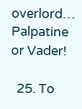overlord… Palpatine or Vader!

  25. To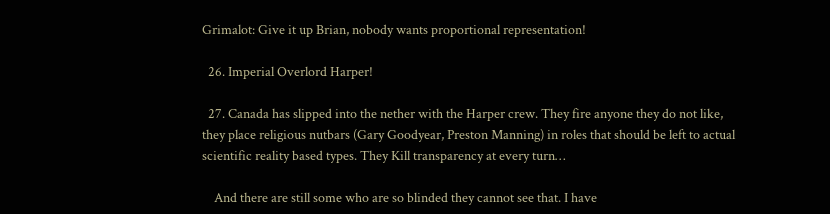Grimalot: Give it up Brian, nobody wants proportional representation!

  26. Imperial Overlord Harper!

  27. Canada has slipped into the nether with the Harper crew. They fire anyone they do not like, they place religious nutbars (Gary Goodyear, Preston Manning) in roles that should be left to actual scientific reality based types. They Kill transparency at every turn…

    And there are still some who are so blinded they cannot see that. I have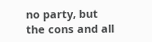no party, but the cons and all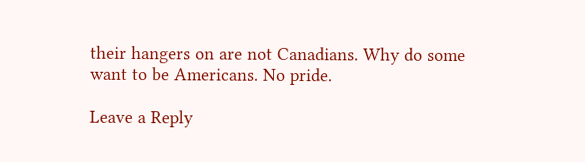their hangers on are not Canadians. Why do some want to be Americans. No pride.

Leave a Reply